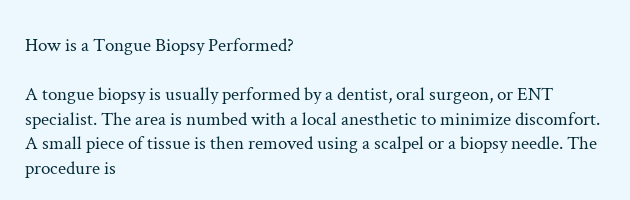How is a Tongue Biopsy Performed?

A tongue biopsy is usually performed by a dentist, oral surgeon, or ENT specialist. The area is numbed with a local anesthetic to minimize discomfort. A small piece of tissue is then removed using a scalpel or a biopsy needle. The procedure is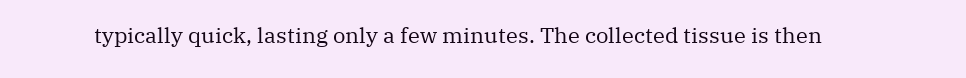typically quick, lasting only a few minutes. The collected tissue is then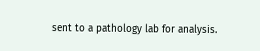sent to a pathology lab for analysis.